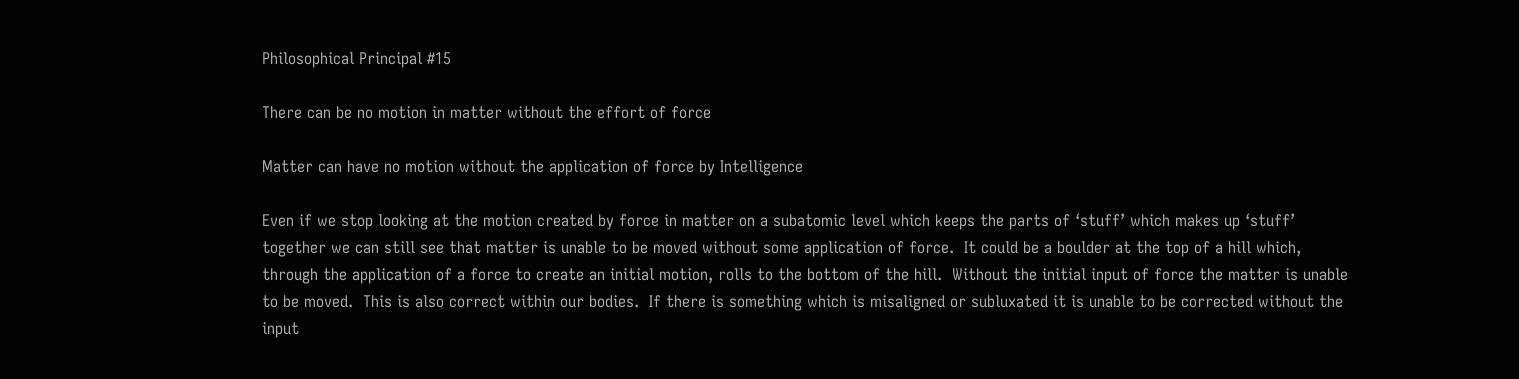Philosophical Principal #15

There can be no motion in matter without the effort of force

Matter can have no motion without the application of force by Intelligence

Even if we stop looking at the motion created by force in matter on a subatomic level which keeps the parts of ‘stuff’ which makes up ‘stuff’ together we can still see that matter is unable to be moved without some application of force.  It could be a boulder at the top of a hill which, through the application of a force to create an initial motion, rolls to the bottom of the hill.  Without the initial input of force the matter is unable to be moved.  This is also correct within our bodies.  If there is something which is misaligned or subluxated it is unable to be corrected without the input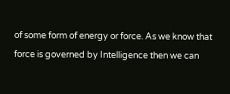of some form of energy or force. As we know that force is governed by Intelligence then we can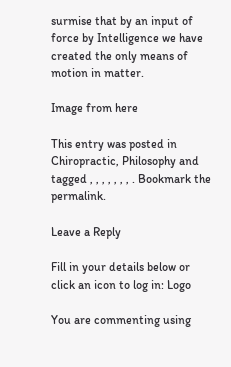surmise that by an input of force by Intelligence we have created the only means of motion in matter.

Image from here

This entry was posted in Chiropractic, Philosophy and tagged , , , , , , , . Bookmark the permalink.

Leave a Reply

Fill in your details below or click an icon to log in: Logo

You are commenting using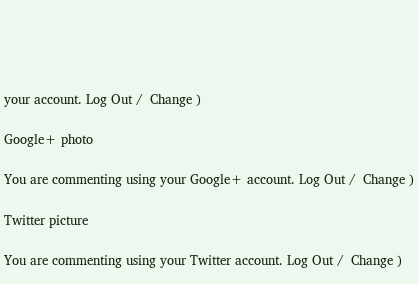your account. Log Out /  Change )

Google+ photo

You are commenting using your Google+ account. Log Out /  Change )

Twitter picture

You are commenting using your Twitter account. Log Out /  Change )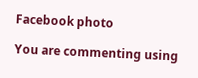Facebook photo

You are commenting using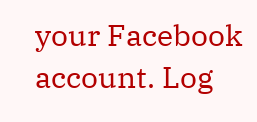your Facebook account. Log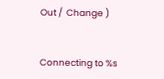Out /  Change )


Connecting to %s